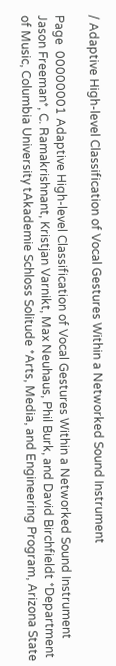/ Adaptive High-level Classification of Vocal Gestures Within a Networked Sound Instrument

Page  00000001 Adaptive High-level Classification of Vocal Gestures Within a Networked Sound Instrument Jason Freeman*, C. Ramakrishnant, Kristjan Varnikt, Max Neuhaus, Phil Burk, and David Birchfieldt *Department of Music, Columbia University tAkademie Schloss Solitude *Arts, Media, and Engineering Program, Arizona State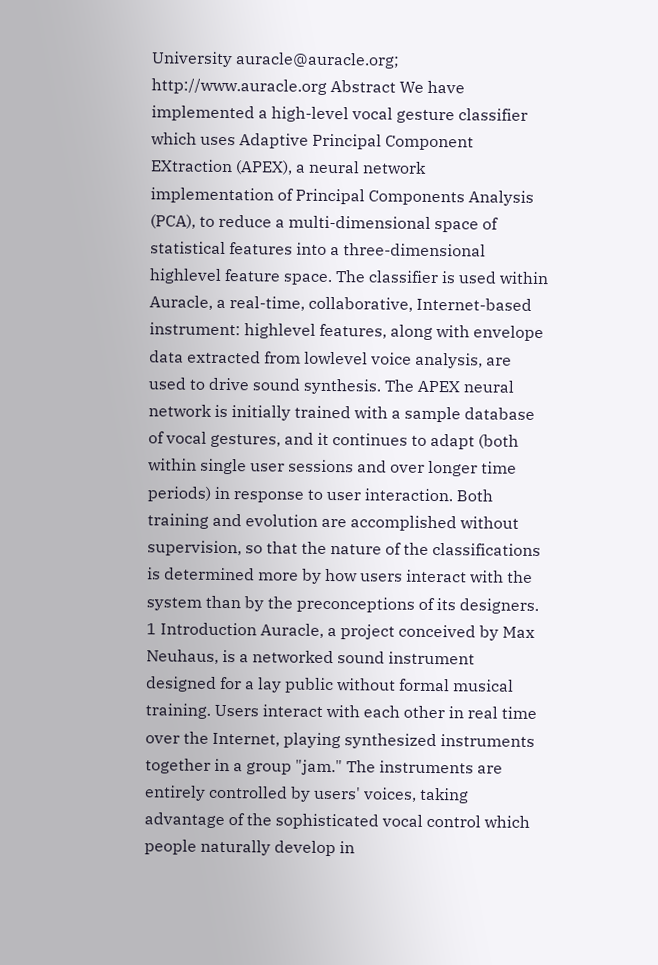University auracle@auracle.org; http://www.auracle.org Abstract We have implemented a high-level vocal gesture classifier which uses Adaptive Principal Component EXtraction (APEX), a neural network implementation of Principal Components Analysis (PCA), to reduce a multi-dimensional space of statistical features into a three-dimensional highlevel feature space. The classifier is used within Auracle, a real-time, collaborative, Internet-based instrument: highlevel features, along with envelope data extracted from lowlevel voice analysis, are used to drive sound synthesis. The APEX neural network is initially trained with a sample database of vocal gestures, and it continues to adapt (both within single user sessions and over longer time periods) in response to user interaction. Both training and evolution are accomplished without supervision, so that the nature of the classifications is determined more by how users interact with the system than by the preconceptions of its designers. 1 Introduction Auracle, a project conceived by Max Neuhaus, is a networked sound instrument designed for a lay public without formal musical training. Users interact with each other in real time over the Internet, playing synthesized instruments together in a group "jam." The instruments are entirely controlled by users' voices, taking advantage of the sophisticated vocal control which people naturally develop in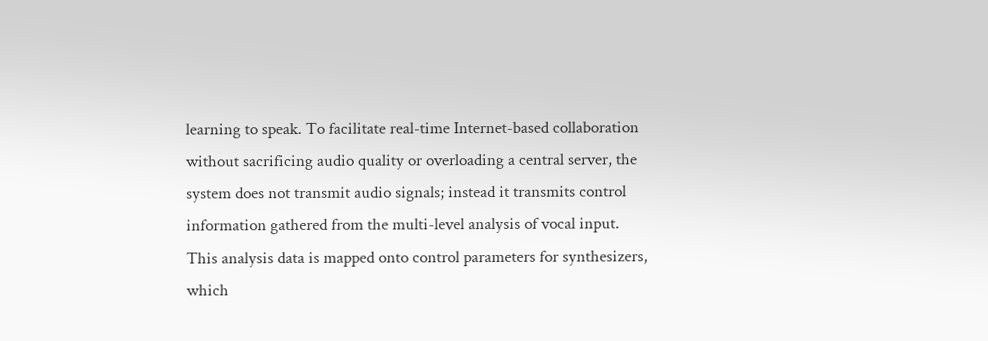learning to speak. To facilitate real-time Internet-based collaboration without sacrificing audio quality or overloading a central server, the system does not transmit audio signals; instead it transmits control information gathered from the multi-level analysis of vocal input. This analysis data is mapped onto control parameters for synthesizers, which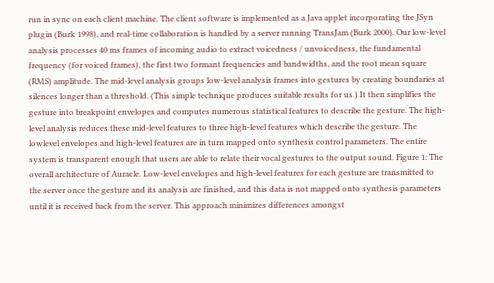run in sync on each client machine. The client software is implemented as a Java applet incorporating the JSyn plugin (Burk 1998), and real-time collaboration is handled by a server running TransJam (Burk 2000). Our low-level analysis processes 40 ms frames of incoming audio to extract voicedness / unvoicedness, the fundamental frequency (for voiced frames), the first two formant frequencies and bandwidths, and the root mean square (RMS) amplitude. The mid-level analysis groups low-level analysis frames into gestures by creating boundaries at silences longer than a threshold. (This simple technique produces suitable results for us.) It then simplifies the gesture into breakpoint envelopes and computes numerous statistical features to describe the gesture. The high-level analysis reduces these mid-level features to three high-level features which describe the gesture. The lowlevel envelopes and high-level features are in turn mapped onto synthesis control parameters. The entire system is transparent enough that users are able to relate their vocal gestures to the output sound. Figure 1: The overall architecture of Auracle. Low-level envelopes and high-level features for each gesture are transmitted to the server once the gesture and its analysis are finished, and this data is not mapped onto synthesis parameters until it is received back from the server. This approach minimizes differences amongst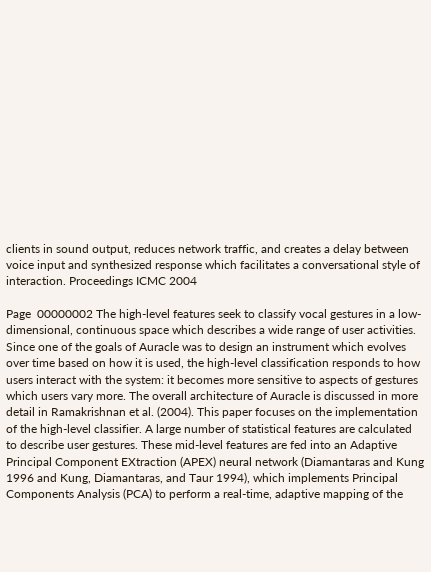clients in sound output, reduces network traffic, and creates a delay between voice input and synthesized response which facilitates a conversational style of interaction. Proceedings ICMC 2004

Page  00000002 The high-level features seek to classify vocal gestures in a low-dimensional, continuous space which describes a wide range of user activities. Since one of the goals of Auracle was to design an instrument which evolves over time based on how it is used, the high-level classification responds to how users interact with the system: it becomes more sensitive to aspects of gestures which users vary more. The overall architecture of Auracle is discussed in more detail in Ramakrishnan et al. (2004). This paper focuses on the implementation of the high-level classifier. A large number of statistical features are calculated to describe user gestures. These mid-level features are fed into an Adaptive Principal Component EXtraction (APEX) neural network (Diamantaras and Kung 1996 and Kung, Diamantaras, and Taur 1994), which implements Principal Components Analysis (PCA) to perform a real-time, adaptive mapping of the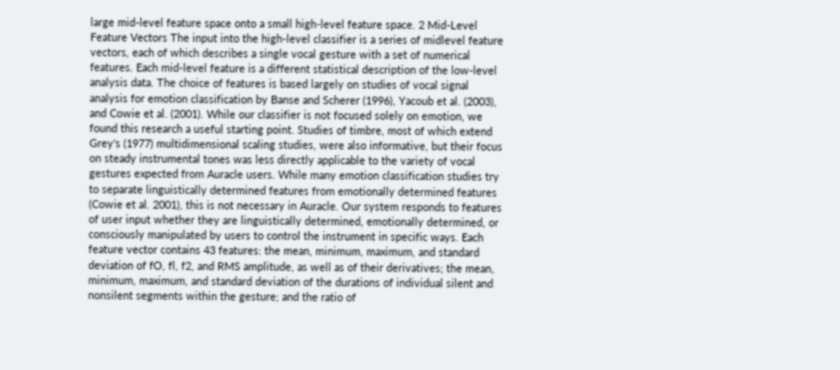large mid-level feature space onto a small high-level feature space. 2 Mid-Level Feature Vectors The input into the high-level classifier is a series of midlevel feature vectors, each of which describes a single vocal gesture with a set of numerical features. Each mid-level feature is a different statistical description of the low-level analysis data. The choice of features is based largely on studies of vocal signal analysis for emotion classification by Banse and Scherer (1996), Yacoub et al. (2003), and Cowie et al. (2001). While our classifier is not focused solely on emotion, we found this research a useful starting point. Studies of timbre, most of which extend Grey's (1977) multidimensional scaling studies, were also informative, but their focus on steady instrumental tones was less directly applicable to the variety of vocal gestures expected from Auracle users. While many emotion classification studies try to separate linguistically determined features from emotionally determined features (Cowie et al. 2001), this is not necessary in Auracle. Our system responds to features of user input whether they are linguistically determined, emotionally determined, or consciously manipulated by users to control the instrument in specific ways. Each feature vector contains 43 features: the mean, minimum, maximum, and standard deviation of fO, fl, f2, and RMS amplitude, as well as of their derivatives; the mean, minimum, maximum, and standard deviation of the durations of individual silent and nonsilent segments within the gesture; and the ratio of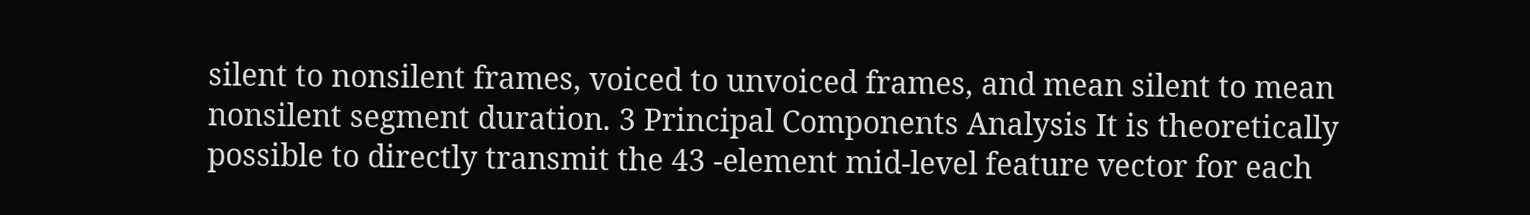silent to nonsilent frames, voiced to unvoiced frames, and mean silent to mean nonsilent segment duration. 3 Principal Components Analysis It is theoretically possible to directly transmit the 43 -element mid-level feature vector for each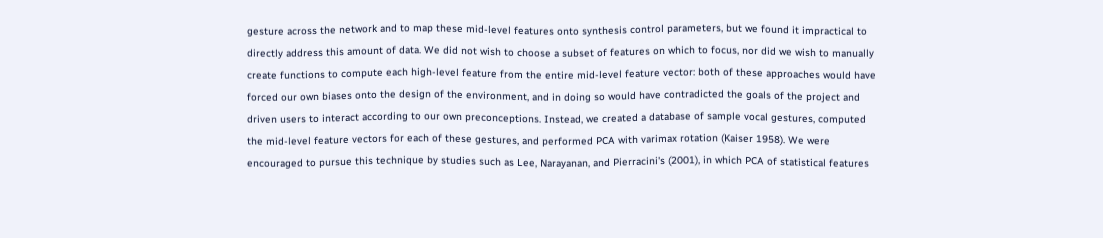gesture across the network and to map these mid-level features onto synthesis control parameters, but we found it impractical to directly address this amount of data. We did not wish to choose a subset of features on which to focus, nor did we wish to manually create functions to compute each high-level feature from the entire mid-level feature vector: both of these approaches would have forced our own biases onto the design of the environment, and in doing so would have contradicted the goals of the project and driven users to interact according to our own preconceptions. Instead, we created a database of sample vocal gestures, computed the mid-level feature vectors for each of these gestures, and performed PCA with varimax rotation (Kaiser 1958). We were encouraged to pursue this technique by studies such as Lee, Narayanan, and Pierracini's (2001), in which PCA of statistical features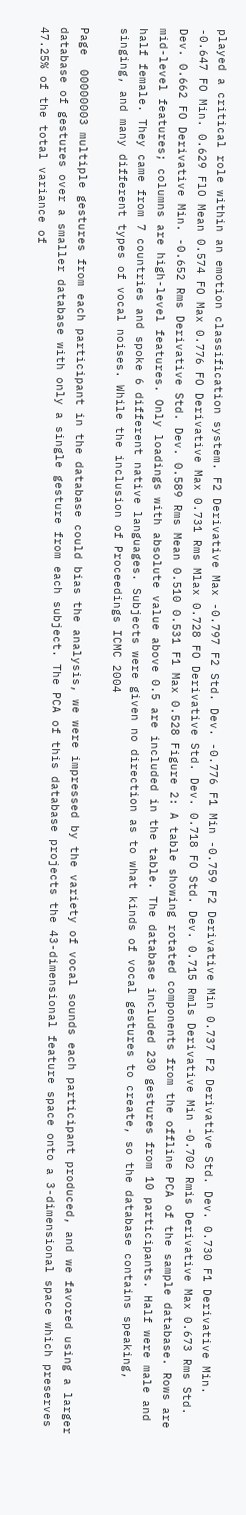played a critical role within an emotion classification system. F2 Derivative Max -0.797 F2 Std. Dev. -0.776 F1 Min -0.759 F2 Derivative Min 0.737 F2 Derivative Std. Dev. 0.730 F1 Derivative Min. -0.647 FO Min. 0.629 FlO Mean 0.574 FO Max 0.776 FO Derivative Max 0.731 Rms Mlax 0.728 FO Derivative Std. Dev. 0.718 FO Std. Dev. 0.715 Rmls Derivative Min -0.702 Rmis Derivative Max 0.673 Rms Std. Dev. 0.662 FO Derivative Min. -0.652 Rms Derivative Std. Dev. 0.589 Rms Mean 0.510 0.531 F1 Max 0.528 Figure 2: A table showing rotated components from the offline PCA of the sample database. Rows are mid-level features; columns are high-level features. Only loadings with absolute value above 0.5 are included in the table. The database included 230 gestures from 10 participants. Half were male and half female. They came from 7 countries and spoke 6 different native languages. Subjects were given no direction as to what kinds of vocal gestures to create, so the database contains speaking, singing, and many different types of vocal noises. While the inclusion of Proceedings ICMC 2004

Page  00000003 multiple gestures from each participant in the database could bias the analysis, we were impressed by the variety of vocal sounds each participant produced, and we favored using a larger database of gestures over a smaller database with only a single gesture from each subject. The PCA of this database projects the 43-dimensional feature space onto a 3-dimensional space which preserves 47.25% of the total variance of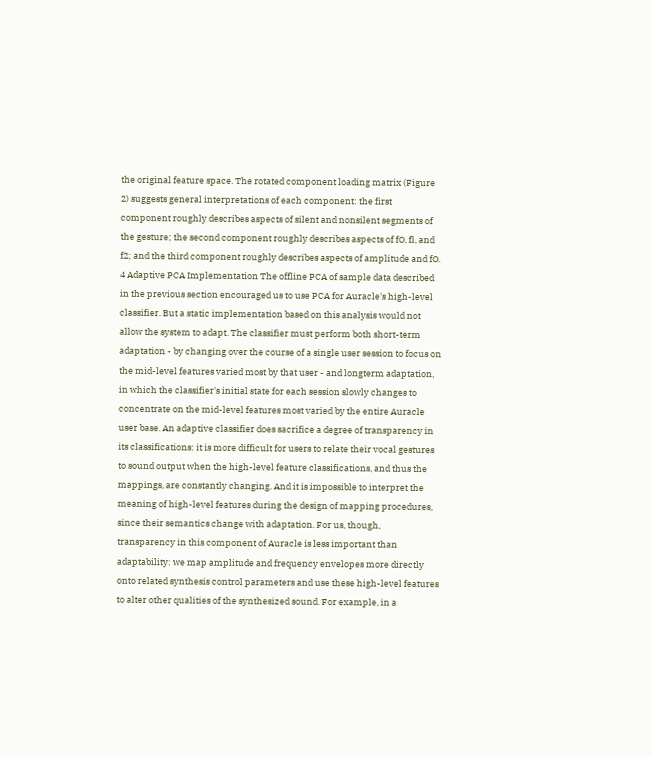the original feature space. The rotated component loading matrix (Figure 2) suggests general interpretations of each component: the first component roughly describes aspects of silent and nonsilent segments of the gesture; the second component roughly describes aspects of fO, fl, and f2; and the third component roughly describes aspects of amplitude and fO. 4 Adaptive PCA Implementation The offline PCA of sample data described in the previous section encouraged us to use PCA for Auracle's high-level classifier. But a static implementation based on this analysis would not allow the system to adapt. The classifier must perform both short-term adaptation - by changing over the course of a single user session to focus on the mid-level features varied most by that user - and longterm adaptation, in which the classifier's initial state for each session slowly changes to concentrate on the mid-level features most varied by the entire Auracle user base. An adaptive classifier does sacrifice a degree of transparency in its classifications: it is more difficult for users to relate their vocal gestures to sound output when the high-level feature classifications, and thus the mappings, are constantly changing. And it is impossible to interpret the meaning of high-level features during the design of mapping procedures, since their semantics change with adaptation. For us, though, transparency in this component of Auracle is less important than adaptability: we map amplitude and frequency envelopes more directly onto related synthesis control parameters and use these high-level features to alter other qualities of the synthesized sound. For example, in a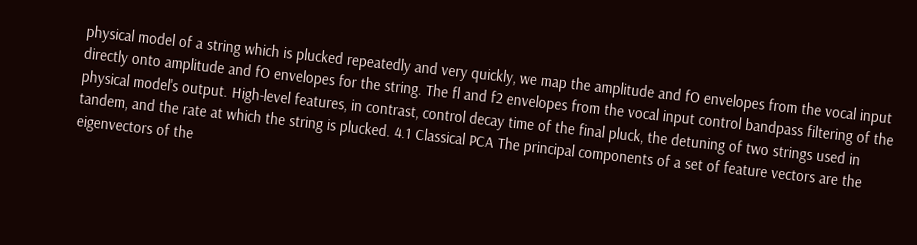physical model of a string which is plucked repeatedly and very quickly, we map the amplitude and fO envelopes from the vocal input directly onto amplitude and fO envelopes for the string. The fl and f2 envelopes from the vocal input control bandpass filtering of the physical model's output. High-level features, in contrast, control decay time of the final pluck, the detuning of two strings used in tandem, and the rate at which the string is plucked. 4.1 Classical PCA The principal components of a set of feature vectors are the eigenvectors of the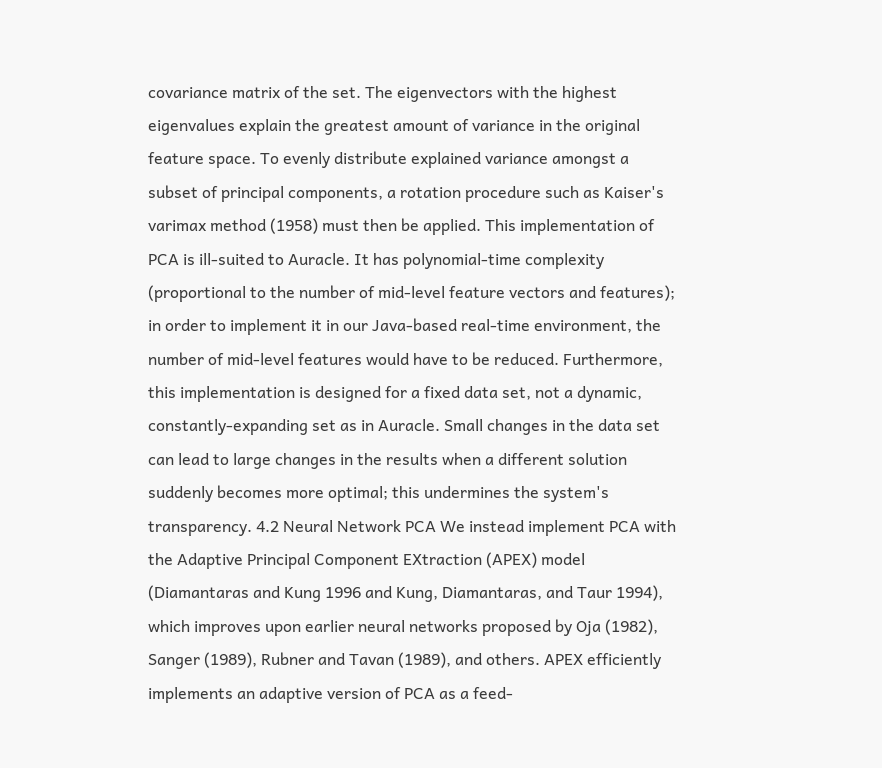covariance matrix of the set. The eigenvectors with the highest eigenvalues explain the greatest amount of variance in the original feature space. To evenly distribute explained variance amongst a subset of principal components, a rotation procedure such as Kaiser's varimax method (1958) must then be applied. This implementation of PCA is ill-suited to Auracle. It has polynomial-time complexity (proportional to the number of mid-level feature vectors and features); in order to implement it in our Java-based real-time environment, the number of mid-level features would have to be reduced. Furthermore, this implementation is designed for a fixed data set, not a dynamic, constantly-expanding set as in Auracle. Small changes in the data set can lead to large changes in the results when a different solution suddenly becomes more optimal; this undermines the system's transparency. 4.2 Neural Network PCA We instead implement PCA with the Adaptive Principal Component EXtraction (APEX) model (Diamantaras and Kung 1996 and Kung, Diamantaras, and Taur 1994), which improves upon earlier neural networks proposed by Oja (1982), Sanger (1989), Rubner and Tavan (1989), and others. APEX efficiently implements an adaptive version of PCA as a feed-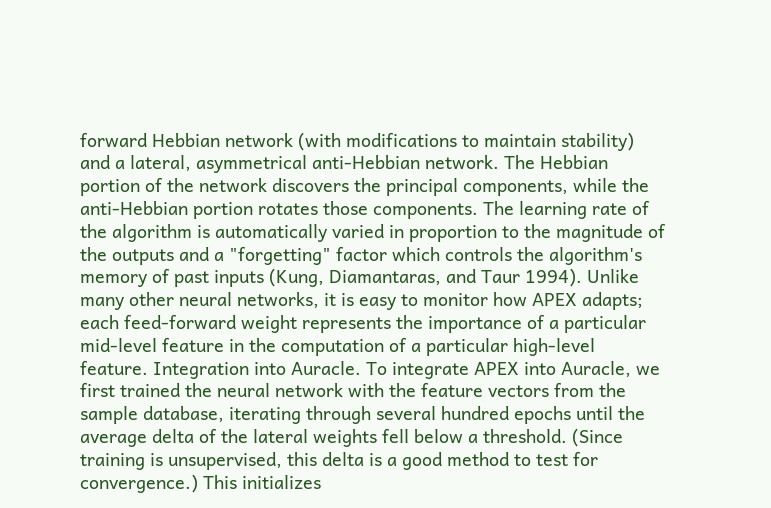forward Hebbian network (with modifications to maintain stability) and a lateral, asymmetrical anti-Hebbian network. The Hebbian portion of the network discovers the principal components, while the anti-Hebbian portion rotates those components. The learning rate of the algorithm is automatically varied in proportion to the magnitude of the outputs and a "forgetting" factor which controls the algorithm's memory of past inputs (Kung, Diamantaras, and Taur 1994). Unlike many other neural networks, it is easy to monitor how APEX adapts; each feed-forward weight represents the importance of a particular mid-level feature in the computation of a particular high-level feature. Integration into Auracle. To integrate APEX into Auracle, we first trained the neural network with the feature vectors from the sample database, iterating through several hundred epochs until the average delta of the lateral weights fell below a threshold. (Since training is unsupervised, this delta is a good method to test for convergence.) This initializes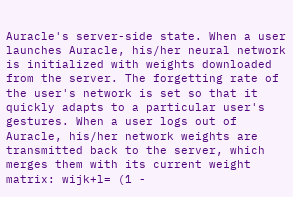Auracle's server-side state. When a user launches Auracle, his/her neural network is initialized with weights downloaded from the server. The forgetting rate of the user's network is set so that it quickly adapts to a particular user's gestures. When a user logs out of Auracle, his/her network weights are transmitted back to the server, which merges them with its current weight matrix: wijk+l= (1 -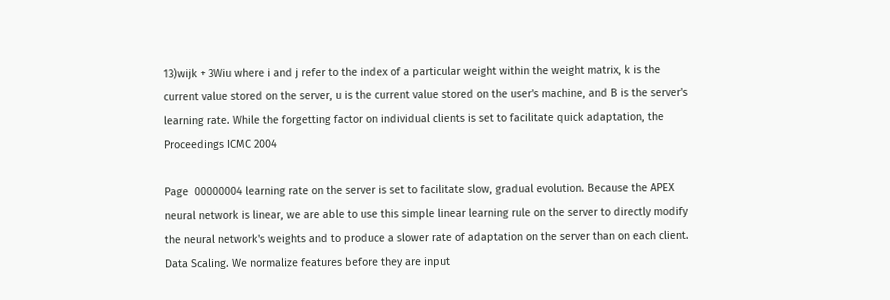13)wijk + 3Wiu where i and j refer to the index of a particular weight within the weight matrix, k is the current value stored on the server, u is the current value stored on the user's machine, and B is the server's learning rate. While the forgetting factor on individual clients is set to facilitate quick adaptation, the Proceedings ICMC 2004

Page  00000004 learning rate on the server is set to facilitate slow, gradual evolution. Because the APEX neural network is linear, we are able to use this simple linear learning rule on the server to directly modify the neural network's weights and to produce a slower rate of adaptation on the server than on each client. Data Scaling. We normalize features before they are input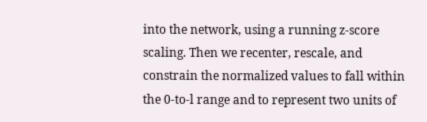into the network, using a running z-score scaling. Then we recenter, rescale, and constrain the normalized values to fall within the 0-to-l range and to represent two units of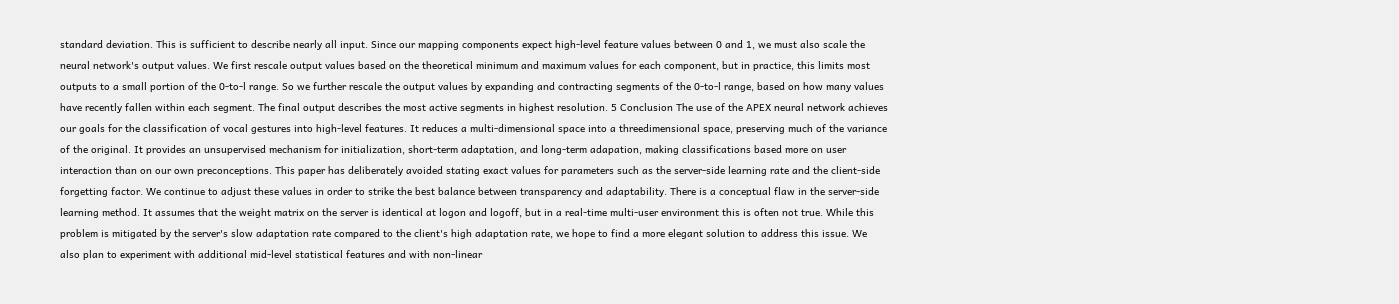standard deviation. This is sufficient to describe nearly all input. Since our mapping components expect high-level feature values between 0 and 1, we must also scale the neural network's output values. We first rescale output values based on the theoretical minimum and maximum values for each component, but in practice, this limits most outputs to a small portion of the 0-to-l range. So we further rescale the output values by expanding and contracting segments of the 0-to-l range, based on how many values have recently fallen within each segment. The final output describes the most active segments in highest resolution. 5 Conclusion The use of the APEX neural network achieves our goals for the classification of vocal gestures into high-level features. It reduces a multi-dimensional space into a threedimensional space, preserving much of the variance of the original. It provides an unsupervised mechanism for initialization, short-term adaptation, and long-term adapation, making classifications based more on user interaction than on our own preconceptions. This paper has deliberately avoided stating exact values for parameters such as the server-side learning rate and the client-side forgetting factor. We continue to adjust these values in order to strike the best balance between transparency and adaptability. There is a conceptual flaw in the server-side learning method. It assumes that the weight matrix on the server is identical at logon and logoff, but in a real-time multi-user environment this is often not true. While this problem is mitigated by the server's slow adaptation rate compared to the client's high adaptation rate, we hope to find a more elegant solution to address this issue. We also plan to experiment with additional mid-level statistical features and with non-linear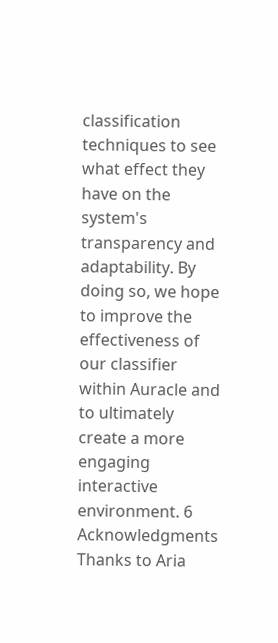classification techniques to see what effect they have on the system's transparency and adaptability. By doing so, we hope to improve the effectiveness of our classifier within Auracle and to ultimately create a more engaging interactive environment. 6 Acknowledgments Thanks to Aria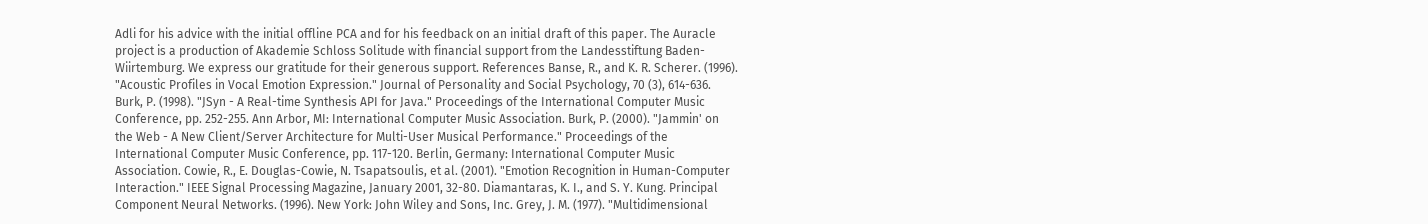Adli for his advice with the initial offline PCA and for his feedback on an initial draft of this paper. The Auracle project is a production of Akademie Schloss Solitude with financial support from the Landesstiftung Baden-Wiirtemburg. We express our gratitude for their generous support. References Banse, R., and K. R. Scherer. (1996). "Acoustic Profiles in Vocal Emotion Expression." Journal of Personality and Social Psychology, 70 (3), 614-636. Burk, P. (1998). "JSyn - A Real-time Synthesis API for Java." Proceedings of the International Computer Music Conference, pp. 252-255. Ann Arbor, MI: International Computer Music Association. Burk, P. (2000). "Jammin' on the Web - A New Client/Server Architecture for Multi-User Musical Performance." Proceedings of the International Computer Music Conference, pp. 117-120. Berlin, Germany: International Computer Music Association. Cowie, R., E. Douglas-Cowie, N. Tsapatsoulis, et al. (2001). "Emotion Recognition in Human-Computer Interaction." IEEE Signal Processing Magazine, January 2001, 32-80. Diamantaras, K. I., and S. Y. Kung. Principal Component Neural Networks. (1996). New York: John Wiley and Sons, Inc. Grey, J. M. (1977). "Multidimensional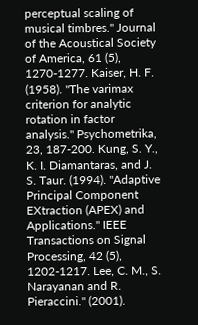perceptual scaling of musical timbres." Journal of the Acoustical Society of America, 61 (5), 1270-1277. Kaiser, H. F. (1958). "The varimax criterion for analytic rotation in factor analysis." Psychometrika, 23, 187-200. Kung, S. Y., K. I. Diamantaras, and J. S. Taur. (1994). "Adaptive Principal Component EXtraction (APEX) and Applications." IEEE Transactions on Signal Processing, 42 (5), 1202-1217. Lee, C. M., S. Narayanan and R. Pieraccini." (2001).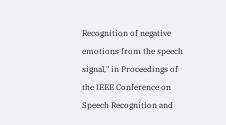Recognition of negative emotions from the speech signal," in Proceedings of the IEEE Conference on Speech Recognition and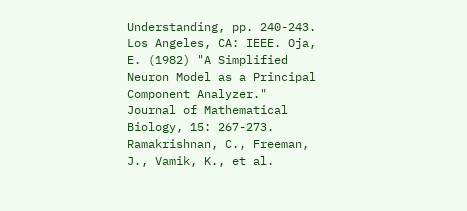Understanding, pp. 240-243. Los Angeles, CA: IEEE. Oja, E. (1982) "A Simplified Neuron Model as a Principal Component Analyzer." Journal of Mathematical Biology, 15: 267-273. Ramakrishnan, C., Freeman, J., Vamik, K., et al.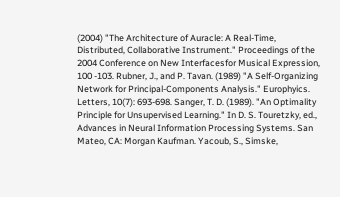(2004) "The Architecture of Auracle: A Real-Time, Distributed, Collaborative Instrument." Proceedings of the 2004 Conference on New Interfacesfor Musical Expression, 100 -103. Rubner, J., and P. Tavan. (1989) "A Self-Organizing Network for Principal-Components Analysis." Europhyics. Letters, 10(7): 693-698. Sanger, T. D. (1989). "An Optimality Principle for Unsupervised Learning." In D. S. Touretzky, ed., Advances in Neural Information Processing Systems. San Mateo, CA: Morgan Kaufman. Yacoub, S., Simske,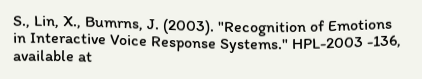S., Lin, X., Bumrns, J. (2003). "Recognition of Emotions in Interactive Voice Response Systems." HPL-2003 -136, available at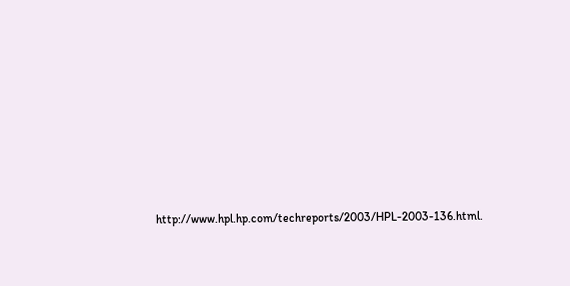http://www.hpl.hp.com/techreports/2003/HPL-2003-136.html.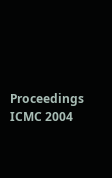Proceedings ICMC 2004